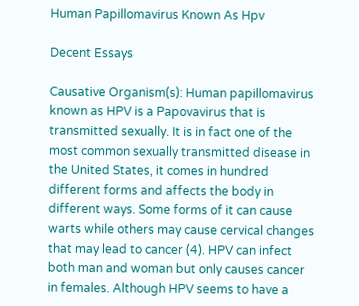Human Papillomavirus Known As Hpv

Decent Essays

Causative Organism(s): Human papillomavirus known as HPV is a Papovavirus that is transmitted sexually. It is in fact one of the most common sexually transmitted disease in the United States, it comes in hundred different forms and affects the body in different ways. Some forms of it can cause warts while others may cause cervical changes that may lead to cancer (4). HPV can infect both man and woman but only causes cancer in females. Although HPV seems to have a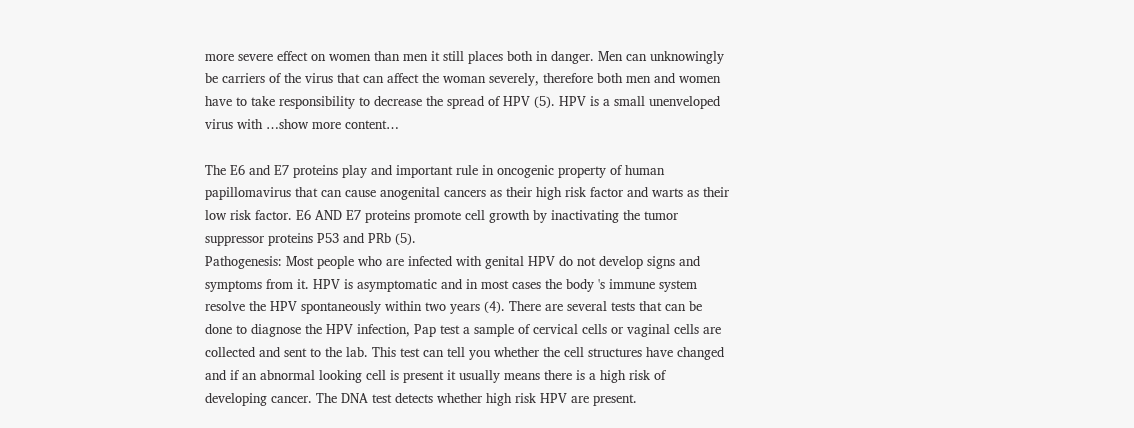more severe effect on women than men it still places both in danger. Men can unknowingly be carriers of the virus that can affect the woman severely, therefore both men and women have to take responsibility to decrease the spread of HPV (5). HPV is a small unenveloped virus with …show more content…

The E6 and E7 proteins play and important rule in oncogenic property of human papillomavirus that can cause anogenital cancers as their high risk factor and warts as their low risk factor. E6 AND E7 proteins promote cell growth by inactivating the tumor suppressor proteins P53 and PRb (5).
Pathogenesis: Most people who are infected with genital HPV do not develop signs and symptoms from it. HPV is asymptomatic and in most cases the body 's immune system resolve the HPV spontaneously within two years (4). There are several tests that can be done to diagnose the HPV infection, Pap test a sample of cervical cells or vaginal cells are collected and sent to the lab. This test can tell you whether the cell structures have changed and if an abnormal looking cell is present it usually means there is a high risk of developing cancer. The DNA test detects whether high risk HPV are present.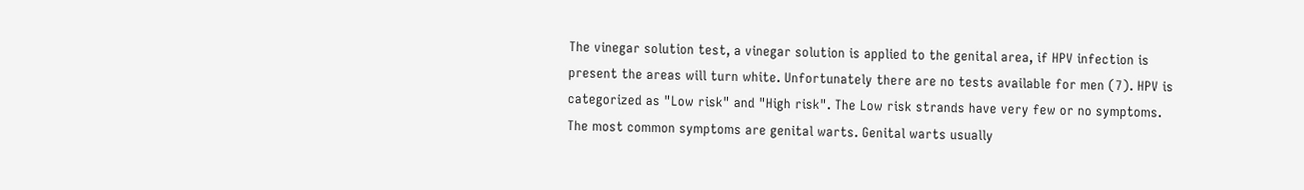The vinegar solution test, a vinegar solution is applied to the genital area, if HPV infection is present the areas will turn white. Unfortunately there are no tests available for men (7). HPV is categorized as "Low risk" and "High risk". The Low risk strands have very few or no symptoms. The most common symptoms are genital warts. Genital warts usually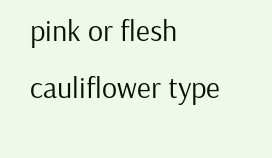pink or flesh cauliflower type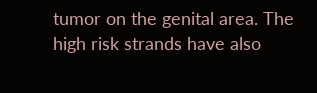tumor on the genital area. The high risk strands have also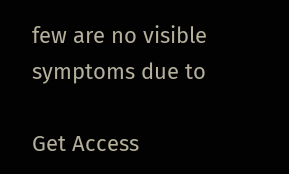few are no visible symptoms due to

Get Access